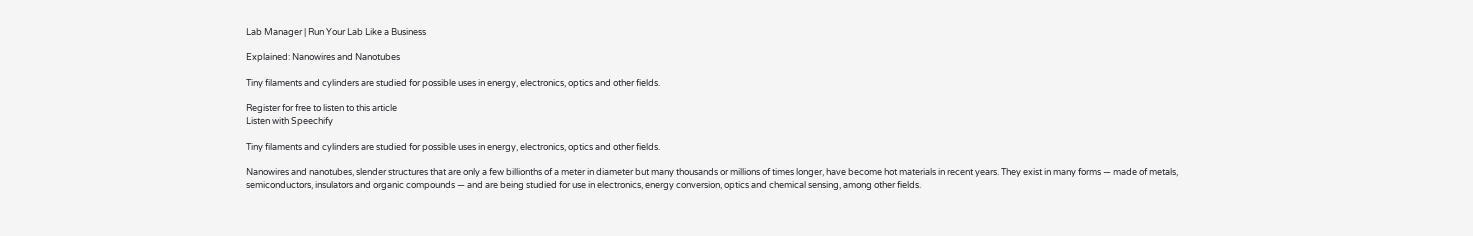Lab Manager | Run Your Lab Like a Business

Explained: Nanowires and Nanotubes

Tiny filaments and cylinders are studied for possible uses in energy, electronics, optics and other fields.

Register for free to listen to this article
Listen with Speechify

Tiny filaments and cylinders are studied for possible uses in energy, electronics, optics and other fields.

Nanowires and nanotubes, slender structures that are only a few billionths of a meter in diameter but many thousands or millions of times longer, have become hot materials in recent years. They exist in many forms — made of metals, semiconductors, insulators and organic compounds — and are being studied for use in electronics, energy conversion, optics and chemical sensing, among other fields.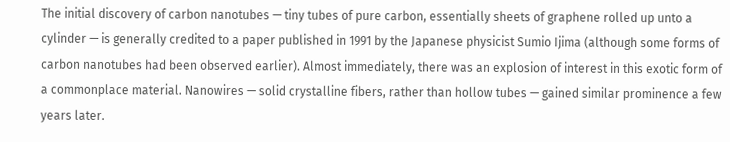The initial discovery of carbon nanotubes — tiny tubes of pure carbon, essentially sheets of graphene rolled up unto a cylinder — is generally credited to a paper published in 1991 by the Japanese physicist Sumio Ijima (although some forms of carbon nanotubes had been observed earlier). Almost immediately, there was an explosion of interest in this exotic form of a commonplace material. Nanowires — solid crystalline fibers, rather than hollow tubes — gained similar prominence a few years later.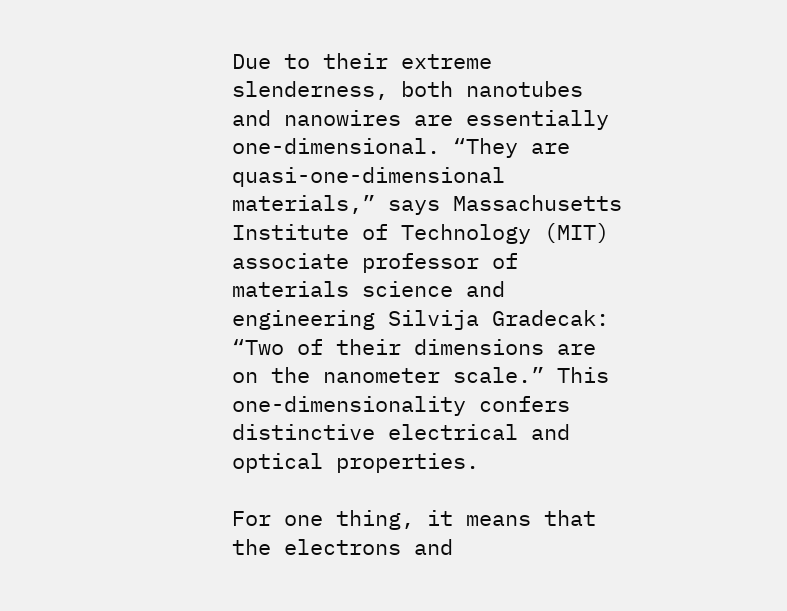Due to their extreme slenderness, both nanotubes and nanowires are essentially one-dimensional. “They are quasi-one-dimensional materials,” says Massachusetts Institute of Technology (MIT) associate professor of materials science and engineering Silvija Gradecak: “Two of their dimensions are on the nanometer scale.” This one-dimensionality confers distinctive electrical and optical properties.

For one thing, it means that the electrons and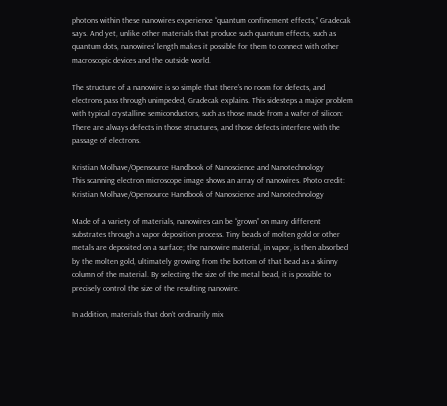photons within these nanowires experience “quantum confinement effects,” Gradecak says. And yet, unlike other materials that produce such quantum effects, such as quantum dots, nanowires’ length makes it possible for them to connect with other macroscopic devices and the outside world.

The structure of a nanowire is so simple that there’s no room for defects, and electrons pass through unimpeded, Gradecak explains. This sidesteps a major problem with typical crystalline semiconductors, such as those made from a wafer of silicon: There are always defects in those structures, and those defects interfere with the passage of electrons.

Kristian Molhave/Opensource Handbook of Nanoscience and Nanotechnology
This scanning electron microscope image shows an array of nanowires. Photo credit: Kristian Molhave/Opensource Handbook of Nanoscience and Nanotechnology

Made of a variety of materials, nanowires can be “grown” on many different substrates through a vapor deposition process. Tiny beads of molten gold or other metals are deposited on a surface; the nanowire material, in vapor, is then absorbed by the molten gold, ultimately growing from the bottom of that bead as a skinny column of the material. By selecting the size of the metal bead, it is possible to precisely control the size of the resulting nanowire.

In addition, materials that don’t ordinarily mix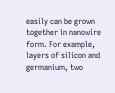easily can be grown together in nanowire form. For example, layers of silicon and germanium, two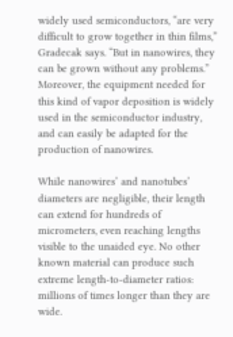widely used semiconductors, “are very difficult to grow together in thin films,” Gradecak says. “But in nanowires, they can be grown without any problems.” Moreover, the equipment needed for this kind of vapor deposition is widely used in the semiconductor industry, and can easily be adapted for the production of nanowires.

While nanowires’ and nanotubes’ diameters are negligible, their length can extend for hundreds of micrometers, even reaching lengths visible to the unaided eye. No other known material can produce such extreme length-to-diameter ratios: millions of times longer than they are wide.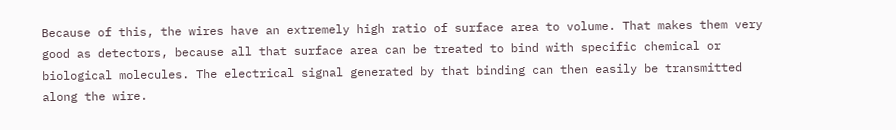Because of this, the wires have an extremely high ratio of surface area to volume. That makes them very good as detectors, because all that surface area can be treated to bind with specific chemical or biological molecules. The electrical signal generated by that binding can then easily be transmitted along the wire.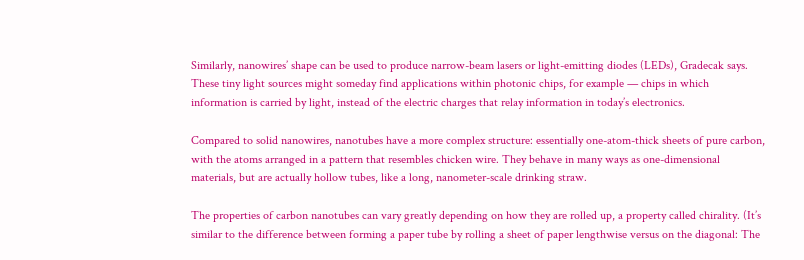Similarly, nanowires’ shape can be used to produce narrow-beam lasers or light-emitting diodes (LEDs), Gradecak says. These tiny light sources might someday find applications within photonic chips, for example — chips in which information is carried by light, instead of the electric charges that relay information in today’s electronics.

Compared to solid nanowires, nanotubes have a more complex structure: essentially one-atom-thick sheets of pure carbon, with the atoms arranged in a pattern that resembles chicken wire. They behave in many ways as one-dimensional materials, but are actually hollow tubes, like a long, nanometer-scale drinking straw.

The properties of carbon nanotubes can vary greatly depending on how they are rolled up, a property called chirality. (It’s similar to the difference between forming a paper tube by rolling a sheet of paper lengthwise versus on the diagonal: The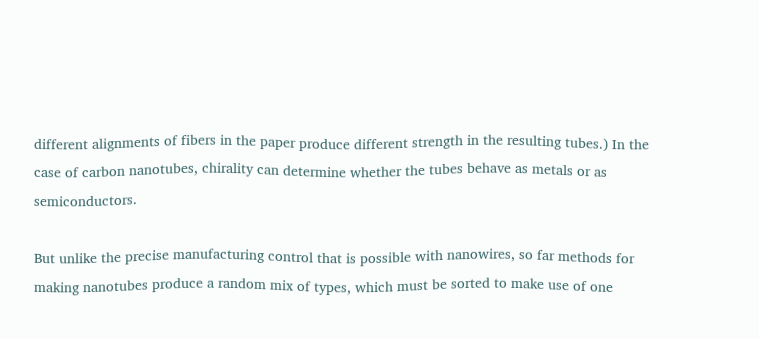different alignments of fibers in the paper produce different strength in the resulting tubes.) In the case of carbon nanotubes, chirality can determine whether the tubes behave as metals or as semiconductors.

But unlike the precise manufacturing control that is possible with nanowires, so far methods for making nanotubes produce a random mix of types, which must be sorted to make use of one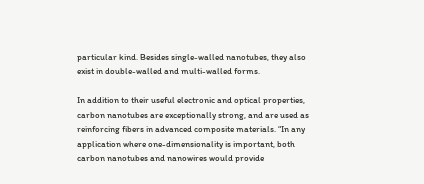particular kind. Besides single-walled nanotubes, they also exist in double-walled and multi-walled forms.

In addition to their useful electronic and optical properties, carbon nanotubes are exceptionally strong, and are used as reinforcing fibers in advanced composite materials. “In any application where one-dimensionality is important, both carbon nanotubes and nanowires would provide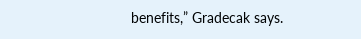benefits,” Gradecak says.